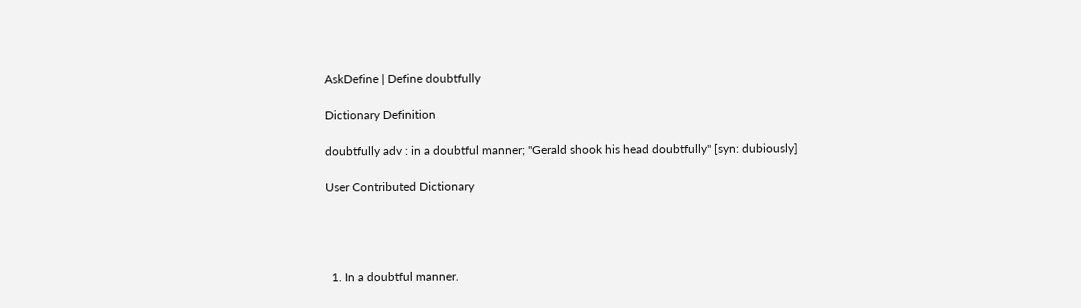AskDefine | Define doubtfully

Dictionary Definition

doubtfully adv : in a doubtful manner; "Gerald shook his head doubtfully" [syn: dubiously]

User Contributed Dictionary




  1. In a doubtful manner.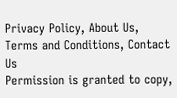Privacy Policy, About Us, Terms and Conditions, Contact Us
Permission is granted to copy,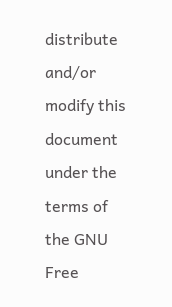distribute and/or modify this document under the terms of the GNU Free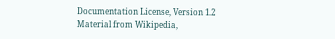Documentation License, Version 1.2
Material from Wikipedia,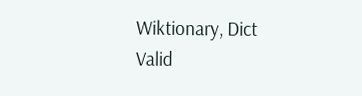Wiktionary, Dict
Valid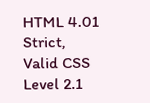HTML 4.01 Strict, Valid CSS Level 2.1